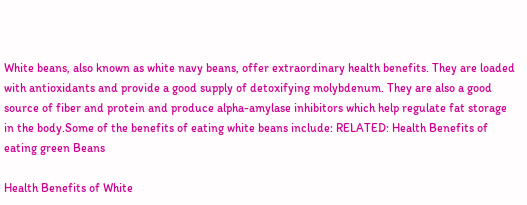White beans, also known as white navy beans, offer extraordinary health benefits. They are loaded with antioxidants and provide a good supply of detoxifying molybdenum. They are also a good source of fiber and protein and produce alpha-amylase inhibitors which help regulate fat storage in the body.Some of the benefits of eating white beans include: RELATED: Health Benefits of eating green Beans

Health Benefits of White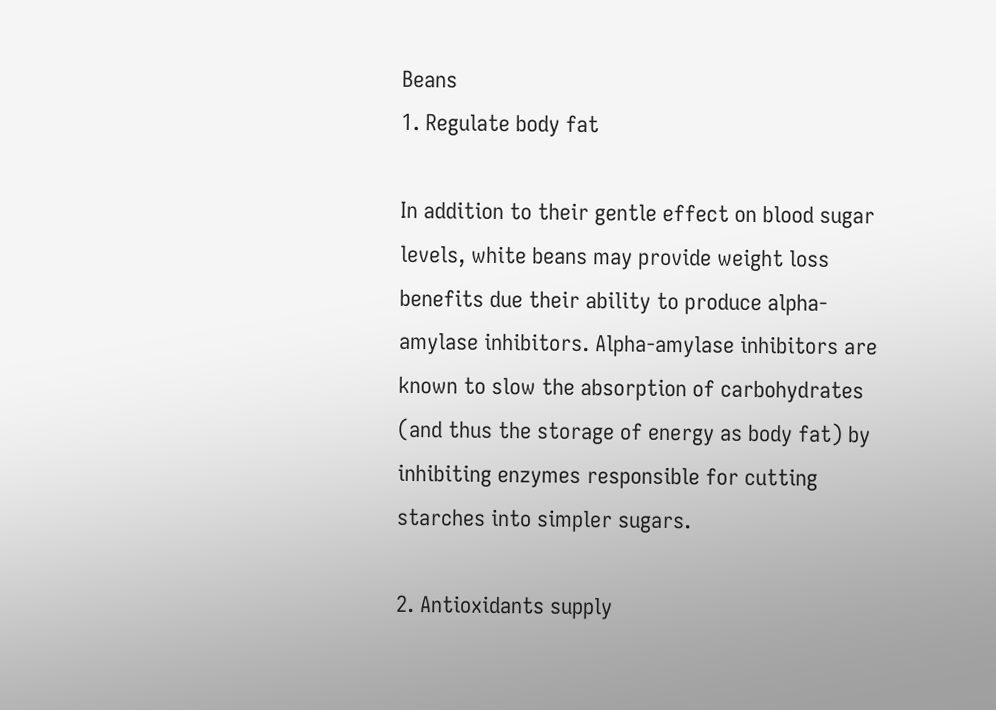Beans
1. Regulate body fat

In addition to their gentle effect on blood sugar levels, white beans may provide weight loss benefits due their ability to produce alpha-amylase inhibitors. Alpha-amylase inhibitors are known to slow the absorption of carbohydrates (and thus the storage of energy as body fat) by inhibiting enzymes responsible for cutting starches into simpler sugars.

2. Antioxidants supply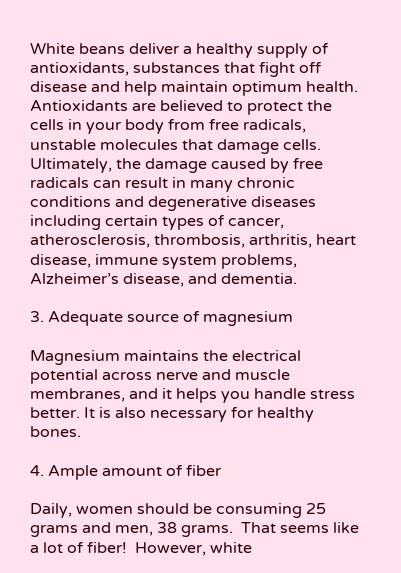White beans deliver a healthy supply of antioxidants, substances that fight off disease and help maintain optimum health. Antioxidants are believed to protect the cells in your body from free radicals, unstable molecules that damage cells. Ultimately, the damage caused by free radicals can result in many chronic conditions and degenerative diseases including certain types of cancer, atherosclerosis, thrombosis, arthritis, heart disease, immune system problems, Alzheimer’s disease, and dementia.

3. Adequate source of magnesium

Magnesium maintains the electrical potential across nerve and muscle membranes, and it helps you handle stress better. It is also necessary for healthy bones.

4. Ample amount of fiber

Daily, women should be consuming 25 grams and men, 38 grams.  That seems like a lot of fiber!  However, white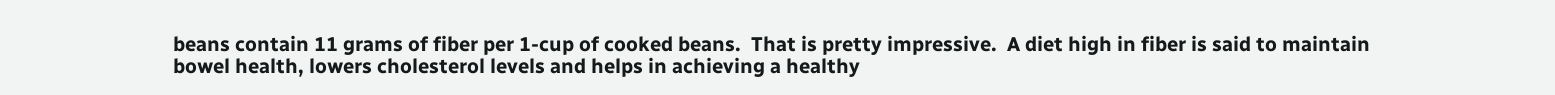beans contain 11 grams of fiber per 1-cup of cooked beans.  That is pretty impressive.  A diet high in fiber is said to maintain bowel health, lowers cholesterol levels and helps in achieving a healthy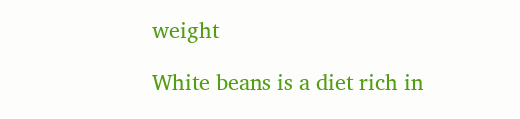weight

White beans is a diet rich in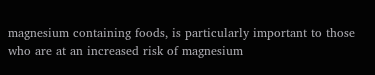magnesium containing foods, is particularly important to those who are at an increased risk of magnesium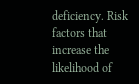deficiency. Risk factors that increase the likelihood of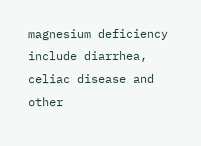magnesium deficiency include diarrhea, celiac disease and other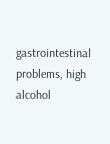gastrointestinal problems, high alcohol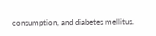consumption, and diabetes mellitus.